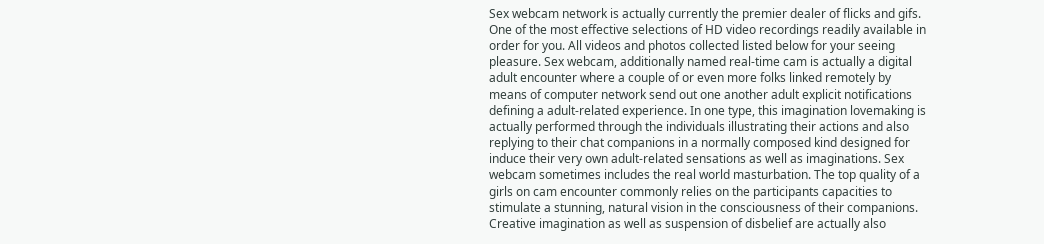Sex webcam network is actually currently the premier dealer of flicks and gifs. One of the most effective selections of HD video recordings readily available in order for you. All videos and photos collected listed below for your seeing pleasure. Sex webcam, additionally named real-time cam is actually a digital adult encounter where a couple of or even more folks linked remotely by means of computer network send out one another adult explicit notifications defining a adult-related experience. In one type, this imagination lovemaking is actually performed through the individuals illustrating their actions and also replying to their chat companions in a normally composed kind designed for induce their very own adult-related sensations as well as imaginations. Sex webcam sometimes includes the real world masturbation. The top quality of a girls on cam encounter commonly relies on the participants capacities to stimulate a stunning, natural vision in the consciousness of their companions. Creative imagination as well as suspension of disbelief are actually also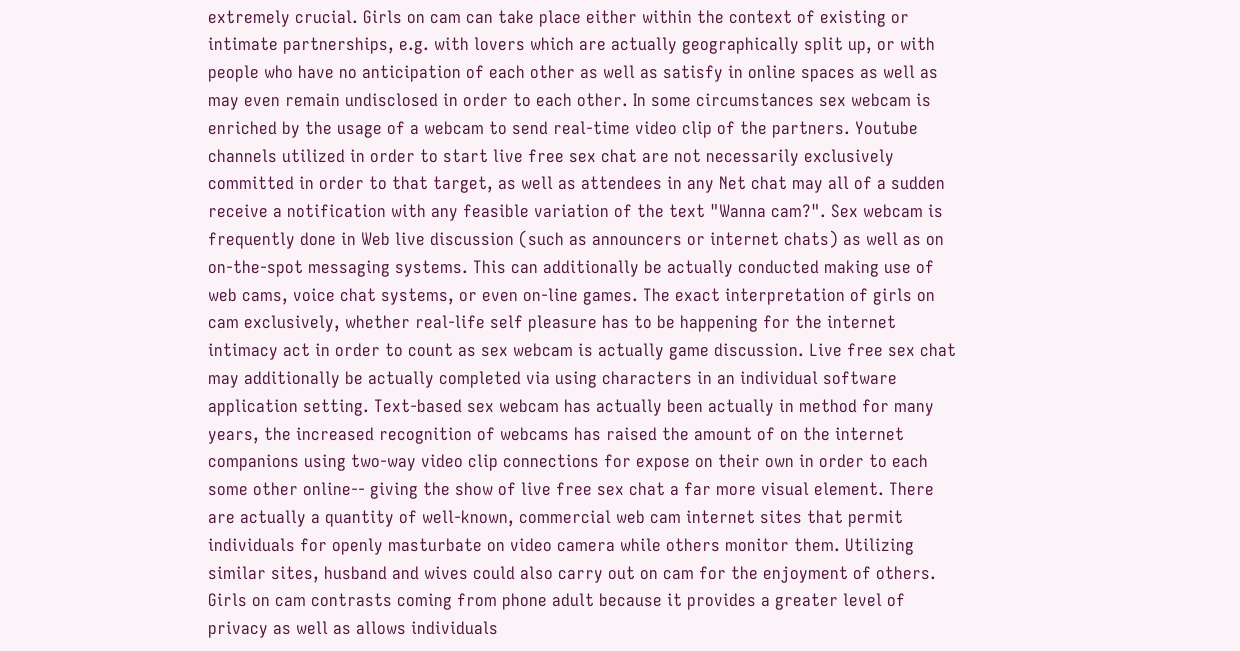extremely crucial. Girls on cam can take place either within the context of existing or intimate partnerships, e.g. with lovers which are actually geographically split up, or with people who have no anticipation of each other as well as satisfy in online spaces as well as may even remain undisclosed in order to each other. In some circumstances sex webcam is enriched by the usage of a webcam to send real-time video clip of the partners. Youtube channels utilized in order to start live free sex chat are not necessarily exclusively committed in order to that target, as well as attendees in any Net chat may all of a sudden receive a notification with any feasible variation of the text "Wanna cam?". Sex webcam is frequently done in Web live discussion (such as announcers or internet chats) as well as on on-the-spot messaging systems. This can additionally be actually conducted making use of web cams, voice chat systems, or even on-line games. The exact interpretation of girls on cam exclusively, whether real-life self pleasure has to be happening for the internet intimacy act in order to count as sex webcam is actually game discussion. Live free sex chat may additionally be actually completed via using characters in an individual software application setting. Text-based sex webcam has actually been actually in method for many years, the increased recognition of webcams has raised the amount of on the internet companions using two-way video clip connections for expose on their own in order to each some other online-- giving the show of live free sex chat a far more visual element. There are actually a quantity of well-known, commercial web cam internet sites that permit individuals for openly masturbate on video camera while others monitor them. Utilizing similar sites, husband and wives could also carry out on cam for the enjoyment of others. Girls on cam contrasts coming from phone adult because it provides a greater level of privacy as well as allows individuals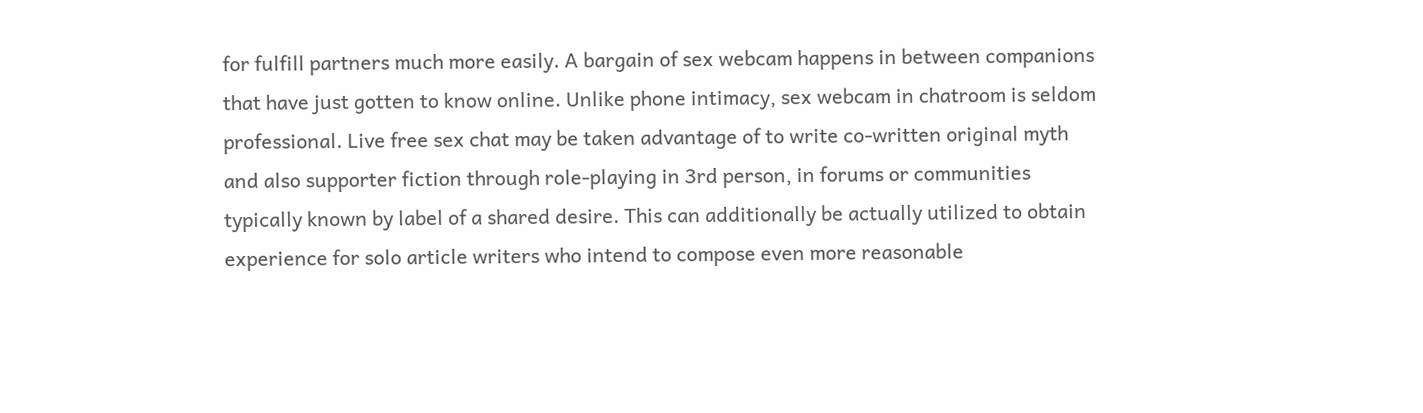for fulfill partners much more easily. A bargain of sex webcam happens in between companions that have just gotten to know online. Unlike phone intimacy, sex webcam in chatroom is seldom professional. Live free sex chat may be taken advantage of to write co-written original myth and also supporter fiction through role-playing in 3rd person, in forums or communities typically known by label of a shared desire. This can additionally be actually utilized to obtain experience for solo article writers who intend to compose even more reasonable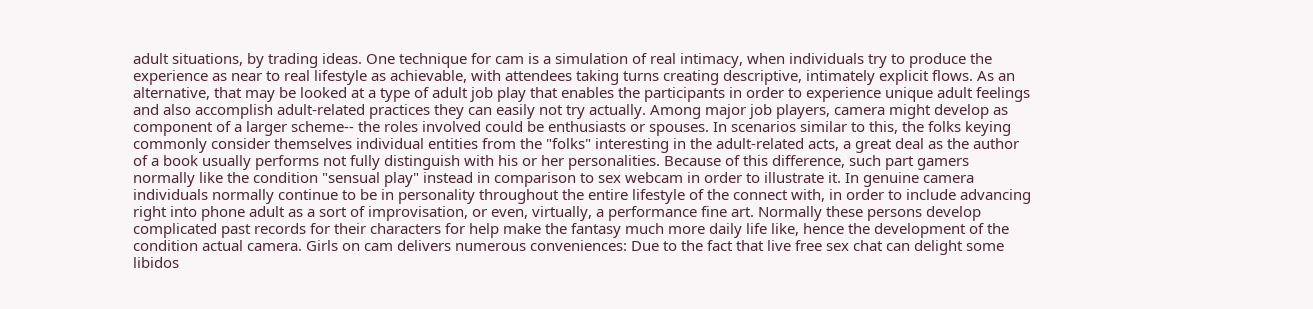adult situations, by trading ideas. One technique for cam is a simulation of real intimacy, when individuals try to produce the experience as near to real lifestyle as achievable, with attendees taking turns creating descriptive, intimately explicit flows. As an alternative, that may be looked at a type of adult job play that enables the participants in order to experience unique adult feelings and also accomplish adult-related practices they can easily not try actually. Among major job players, camera might develop as component of a larger scheme-- the roles involved could be enthusiasts or spouses. In scenarios similar to this, the folks keying commonly consider themselves individual entities from the "folks" interesting in the adult-related acts, a great deal as the author of a book usually performs not fully distinguish with his or her personalities. Because of this difference, such part gamers normally like the condition "sensual play" instead in comparison to sex webcam in order to illustrate it. In genuine camera individuals normally continue to be in personality throughout the entire lifestyle of the connect with, in order to include advancing right into phone adult as a sort of improvisation, or even, virtually, a performance fine art. Normally these persons develop complicated past records for their characters for help make the fantasy much more daily life like, hence the development of the condition actual camera. Girls on cam delivers numerous conveniences: Due to the fact that live free sex chat can delight some libidos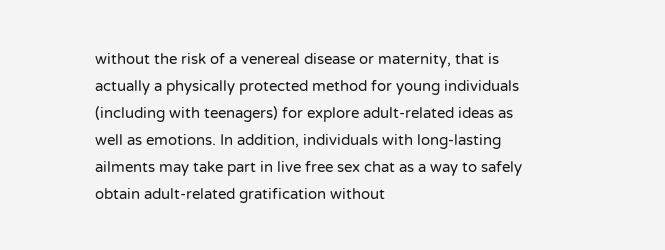without the risk of a venereal disease or maternity, that is actually a physically protected method for young individuals (including with teenagers) for explore adult-related ideas as well as emotions. In addition, individuals with long-lasting ailments may take part in live free sex chat as a way to safely obtain adult-related gratification without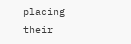placing their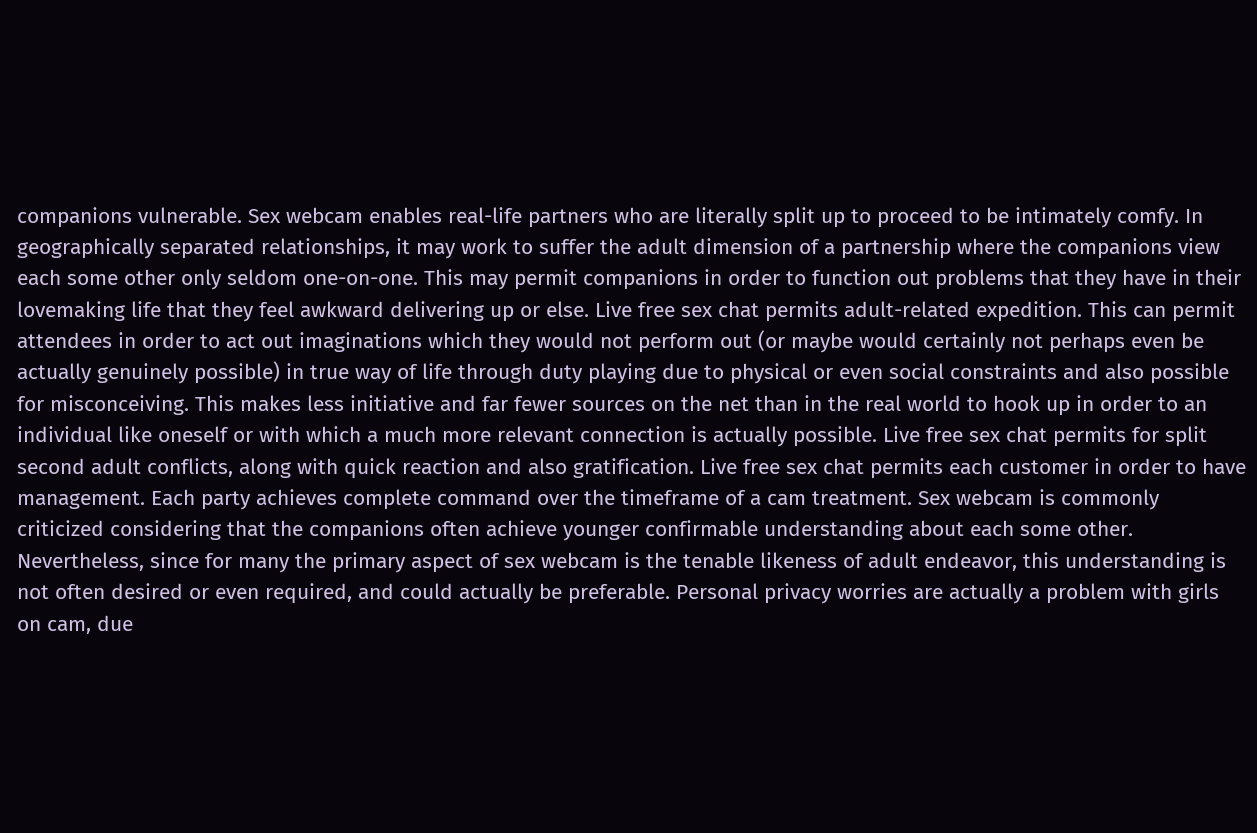companions vulnerable. Sex webcam enables real-life partners who are literally split up to proceed to be intimately comfy. In geographically separated relationships, it may work to suffer the adult dimension of a partnership where the companions view each some other only seldom one-on-one. This may permit companions in order to function out problems that they have in their lovemaking life that they feel awkward delivering up or else. Live free sex chat permits adult-related expedition. This can permit attendees in order to act out imaginations which they would not perform out (or maybe would certainly not perhaps even be actually genuinely possible) in true way of life through duty playing due to physical or even social constraints and also possible for misconceiving. This makes less initiative and far fewer sources on the net than in the real world to hook up in order to an individual like oneself or with which a much more relevant connection is actually possible. Live free sex chat permits for split second adult conflicts, along with quick reaction and also gratification. Live free sex chat permits each customer in order to have management. Each party achieves complete command over the timeframe of a cam treatment. Sex webcam is commonly criticized considering that the companions often achieve younger confirmable understanding about each some other. Nevertheless, since for many the primary aspect of sex webcam is the tenable likeness of adult endeavor, this understanding is not often desired or even required, and could actually be preferable. Personal privacy worries are actually a problem with girls on cam, due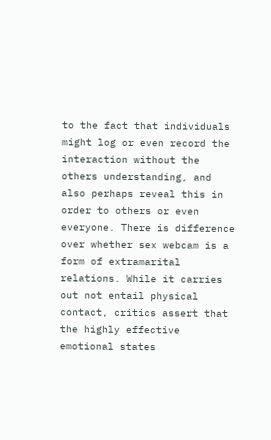to the fact that individuals might log or even record the interaction without the others understanding, and also perhaps reveal this in order to others or even everyone. There is difference over whether sex webcam is a form of extramarital relations. While it carries out not entail physical contact, critics assert that the highly effective emotional states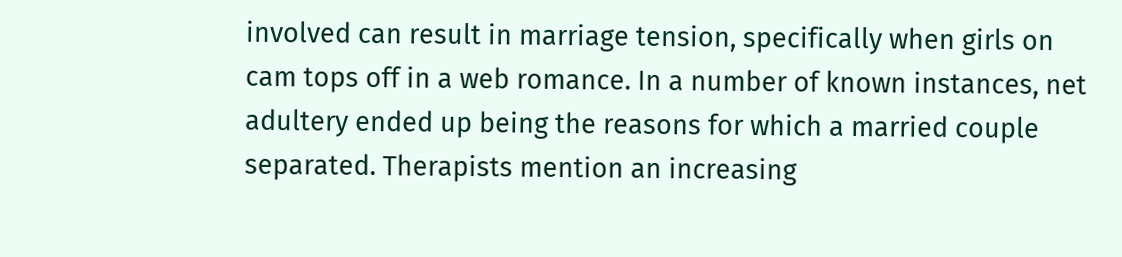involved can result in marriage tension, specifically when girls on cam tops off in a web romance. In a number of known instances, net adultery ended up being the reasons for which a married couple separated. Therapists mention an increasing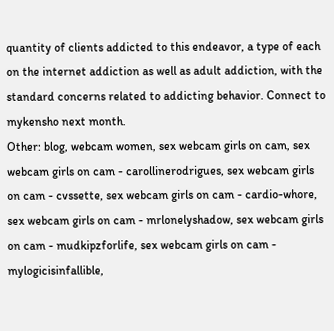quantity of clients addicted to this endeavor, a type of each on the internet addiction as well as adult addiction, with the standard concerns related to addicting behavior. Connect to mykensho next month.
Other: blog, webcam women, sex webcam girls on cam, sex webcam girls on cam - carollinerodrigues, sex webcam girls on cam - cvssette, sex webcam girls on cam - cardio-whore, sex webcam girls on cam - mrlonelyshadow, sex webcam girls on cam - mudkipzforlife, sex webcam girls on cam - mylogicisinfallible,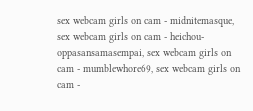sex webcam girls on cam - midnitemasque, sex webcam girls on cam - heichou-oppasansamasempai, sex webcam girls on cam - mumblewhore69, sex webcam girls on cam -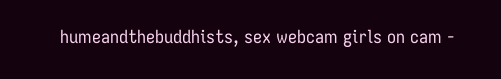humeandthebuddhists, sex webcam girls on cam -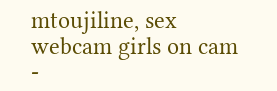mtoujiline, sex webcam girls on cam -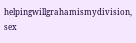helpingwillgrahamismydivision, sex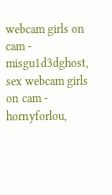webcam girls on cam - misgu1d3dghost, sex webcam girls on cam - hornyforlou,